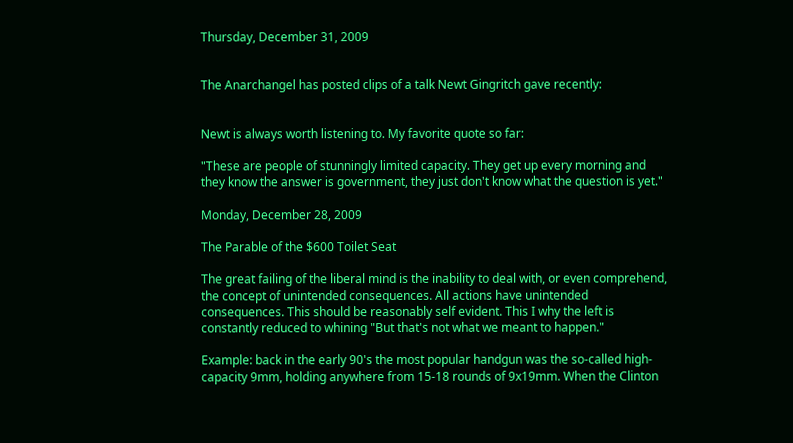Thursday, December 31, 2009


The Anarchangel has posted clips of a talk Newt Gingritch gave recently:


Newt is always worth listening to. My favorite quote so far:

"These are people of stunningly limited capacity. They get up every morning and they know the answer is government, they just don't know what the question is yet."

Monday, December 28, 2009

The Parable of the $600 Toilet Seat

The great failing of the liberal mind is the inability to deal with, or even comprehend, the concept of unintended consequences. All actions have unintended consequences. This should be reasonably self evident. This I why the left is constantly reduced to whining "But that's not what we meant to happen."

Example: back in the early 90's the most popular handgun was the so-called high-capacity 9mm, holding anywhere from 15-18 rounds of 9x19mm. When the Clinton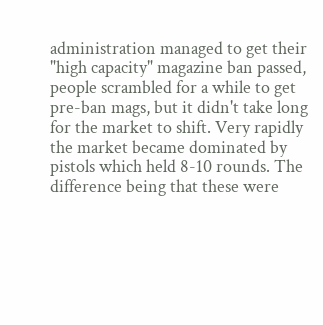administration managed to get their "high capacity" magazine ban passed, people scrambled for a while to get pre-ban mags, but it didn't take long for the market to shift. Very rapidly the market became dominated by pistols which held 8-10 rounds. The difference being that these were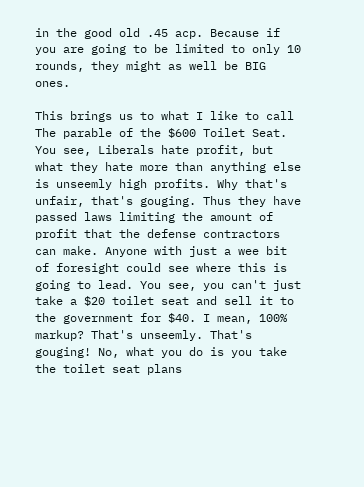in the good old .45 acp. Because if you are going to be limited to only 10 rounds, they might as well be BIG ones.

This brings us to what I like to call The parable of the $600 Toilet Seat. You see, Liberals hate profit, but what they hate more than anything else is unseemly high profits. Why that's unfair, that's gouging. Thus they have passed laws limiting the amount of profit that the defense contractors can make. Anyone with just a wee bit of foresight could see where this is going to lead. You see, you can't just take a $20 toilet seat and sell it to the government for $40. I mean, 100% markup? That's unseemly. That's gouging! No, what you do is you take the toilet seat plans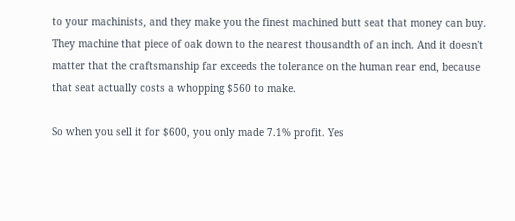to your machinists, and they make you the finest machined butt seat that money can buy. They machine that piece of oak down to the nearest thousandth of an inch. And it doesn't matter that the craftsmanship far exceeds the tolerance on the human rear end, because that seat actually costs a whopping $560 to make.

So when you sell it for $600, you only made 7.1% profit. Yes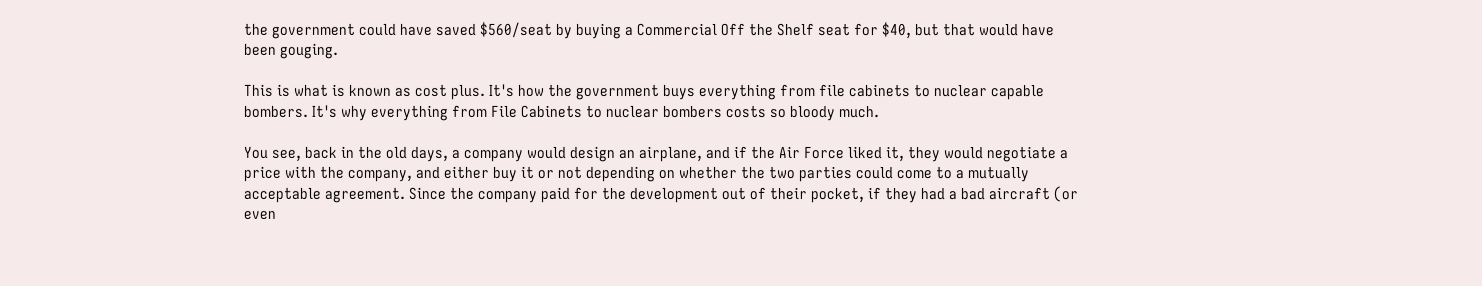the government could have saved $560/seat by buying a Commercial Off the Shelf seat for $40, but that would have been gouging.

This is what is known as cost plus. It's how the government buys everything from file cabinets to nuclear capable bombers. It's why everything from File Cabinets to nuclear bombers costs so bloody much.

You see, back in the old days, a company would design an airplane, and if the Air Force liked it, they would negotiate a price with the company, and either buy it or not depending on whether the two parties could come to a mutually acceptable agreement. Since the company paid for the development out of their pocket, if they had a bad aircraft (or even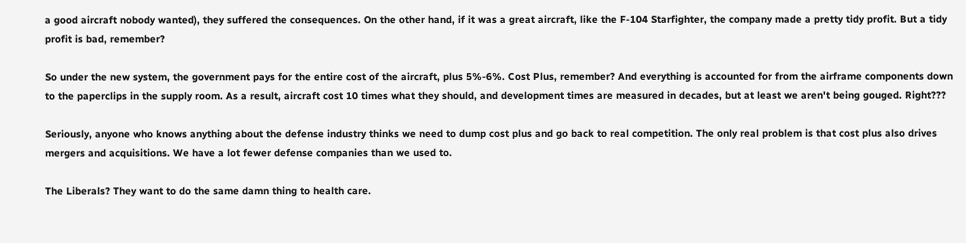a good aircraft nobody wanted), they suffered the consequences. On the other hand, if it was a great aircraft, like the F-104 Starfighter, the company made a pretty tidy profit. But a tidy profit is bad, remember?

So under the new system, the government pays for the entire cost of the aircraft, plus 5%-6%. Cost Plus, remember? And everything is accounted for from the airframe components down to the paperclips in the supply room. As a result, aircraft cost 10 times what they should, and development times are measured in decades, but at least we aren't being gouged. Right???

Seriously, anyone who knows anything about the defense industry thinks we need to dump cost plus and go back to real competition. The only real problem is that cost plus also drives mergers and acquisitions. We have a lot fewer defense companies than we used to.

The Liberals? They want to do the same damn thing to health care.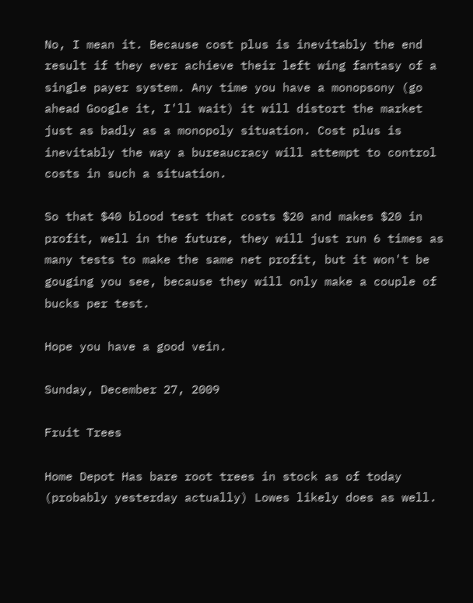No, I mean it. Because cost plus is inevitably the end result if they ever achieve their left wing fantasy of a single payer system. Any time you have a monopsony (go ahead Google it, I'll wait) it will distort the market just as badly as a monopoly situation. Cost plus is inevitably the way a bureaucracy will attempt to control costs in such a situation.

So that $40 blood test that costs $20 and makes $20 in profit, well in the future, they will just run 6 times as many tests to make the same net profit, but it won't be gouging you see, because they will only make a couple of bucks per test.

Hope you have a good vein.

Sunday, December 27, 2009

Fruit Trees

Home Depot Has bare root trees in stock as of today (probably yesterday actually) Lowes likely does as well.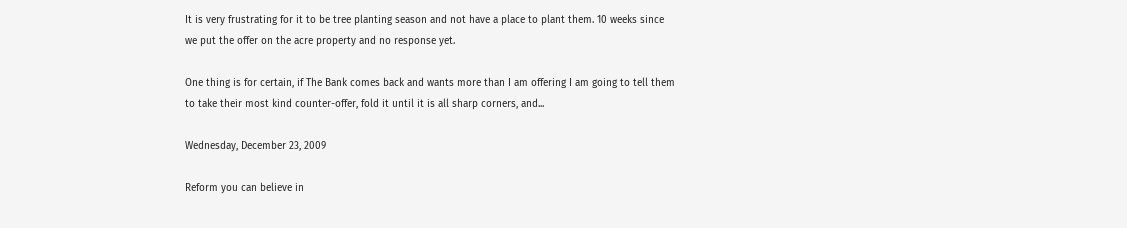It is very frustrating for it to be tree planting season and not have a place to plant them. 10 weeks since we put the offer on the acre property and no response yet.

One thing is for certain, if The Bank comes back and wants more than I am offering I am going to tell them to take their most kind counter-offer, fold it until it is all sharp corners, and...

Wednesday, December 23, 2009

Reform you can believe in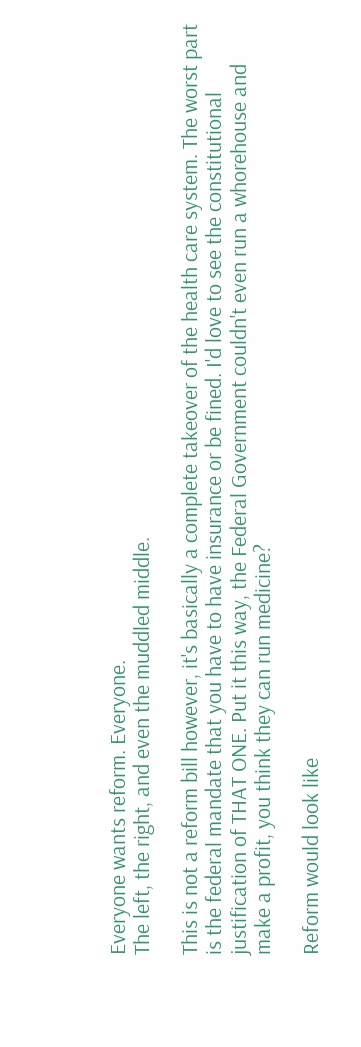Everyone wants reform. Everyone.
The left, the right, and even the muddled middle.

This is not a reform bill however, it's basically a complete takeover of the health care system. The worst part is the federal mandate that you have to have insurance or be fined. I'd love to see the constitutional justification of THAT ONE. Put it this way, the Federal Government couldn't even run a whorehouse and make a profit, you think they can run medicine?

Reform would look like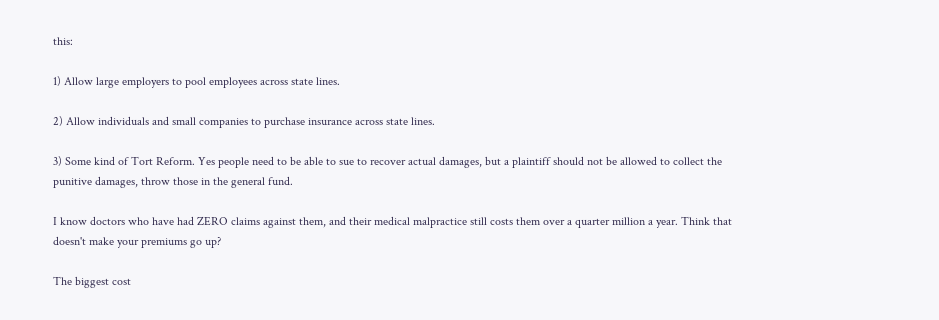this:

1) Allow large employers to pool employees across state lines.

2) Allow individuals and small companies to purchase insurance across state lines.

3) Some kind of Tort Reform. Yes people need to be able to sue to recover actual damages, but a plaintiff should not be allowed to collect the punitive damages, throw those in the general fund.

I know doctors who have had ZERO claims against them, and their medical malpractice still costs them over a quarter million a year. Think that doesn't make your premiums go up?

The biggest cost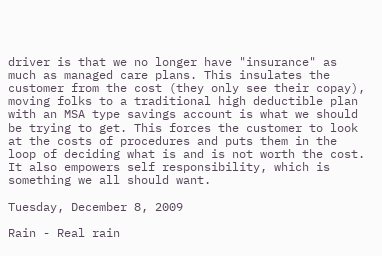driver is that we no longer have "insurance" as much as managed care plans. This insulates the customer from the cost (they only see their copay), moving folks to a traditional high deductible plan with an MSA type savings account is what we should be trying to get. This forces the customer to look at the costs of procedures and puts them in the loop of deciding what is and is not worth the cost. It also empowers self responsibility, which is something we all should want.

Tuesday, December 8, 2009

Rain - Real rain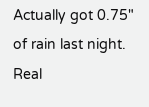Actually got 0.75" of rain last night. Real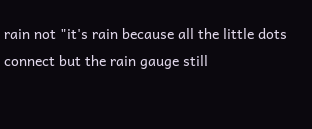rain not "it's rain because all the little dots connect but the rain gauge still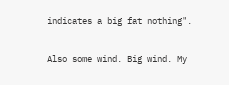indicates a big fat nothing".

Also some wind. Big wind. My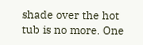shade over the hot tub is no more. One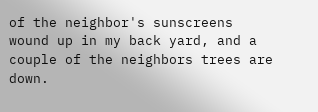of the neighbor's sunscreens wound up in my back yard, and a couple of the neighbors trees are down.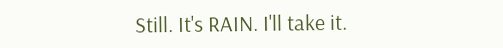Still. It's RAIN. I'll take it.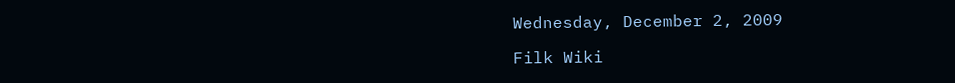Wednesday, December 2, 2009

Filk Wiki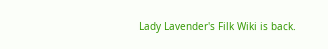Lady Lavender's Filk Wiki is back.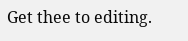Get thee to editing.